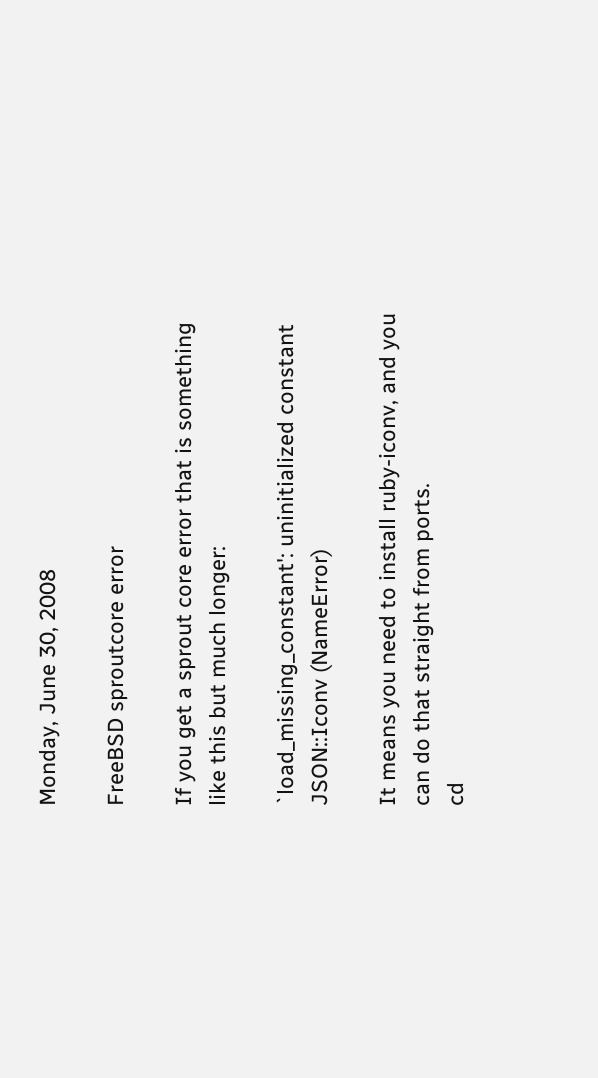Monday, June 30, 2008

FreeBSD sproutcore error

If you get a sprout core error that is something like this but much longer:

`load_missing_constant': uninitialized constant
JSON::Iconv (NameError)

It means you need to install ruby-iconv, and you can do that straight from ports.
cd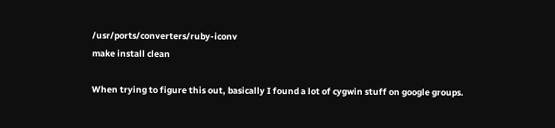/usr/ports/converters/ruby-iconv
make install clean

When trying to figure this out, basically I found a lot of cygwin stuff on google groups.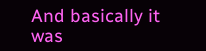And basically it was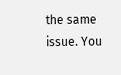the same issue. You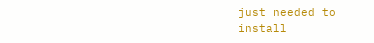just needed to install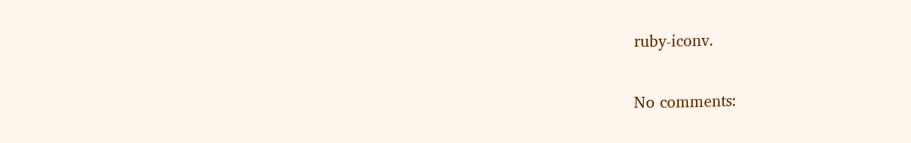ruby-iconv.

No comments: